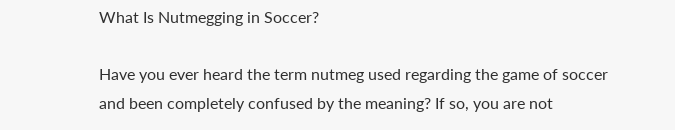What Is Nutmegging in Soccer?

Have you ever heard the term nutmeg used regarding the game of soccer and been completely confused by the meaning? If so, you are not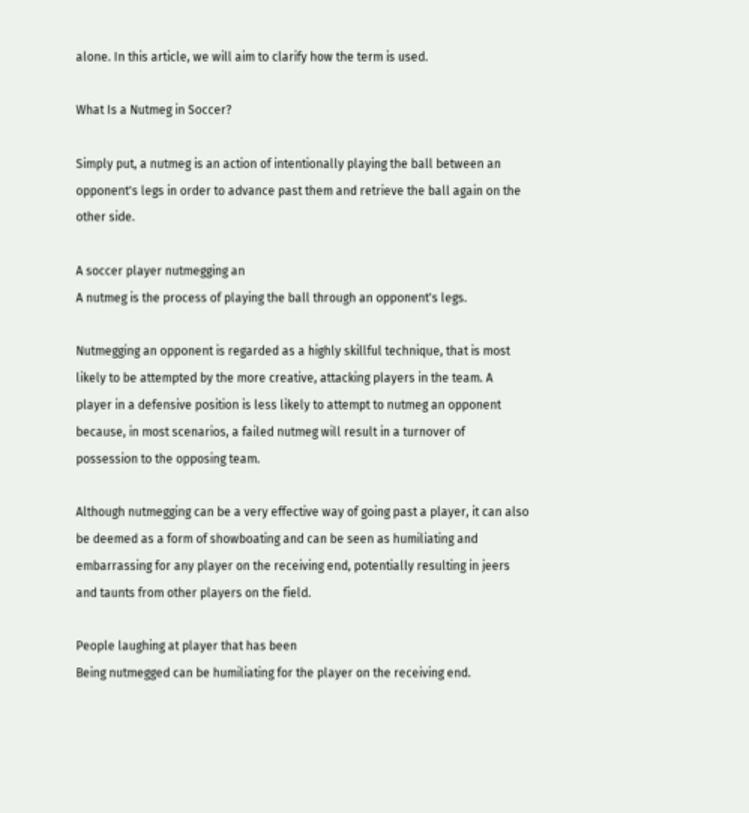alone. In this article, we will aim to clarify how the term is used.

What Is a Nutmeg in Soccer?

Simply put, a nutmeg is an action of intentionally playing the ball between an opponent's legs in order to advance past them and retrieve the ball again on the other side.

A soccer player nutmegging an
A nutmeg is the process of playing the ball through an opponent's legs.

Nutmegging an opponent is regarded as a highly skillful technique, that is most likely to be attempted by the more creative, attacking players in the team. A player in a defensive position is less likely to attempt to nutmeg an opponent because, in most scenarios, a failed nutmeg will result in a turnover of possession to the opposing team.

Although nutmegging can be a very effective way of going past a player, it can also be deemed as a form of showboating and can be seen as humiliating and embarrassing for any player on the receiving end, potentially resulting in jeers and taunts from other players on the field.

People laughing at player that has been
Being nutmegged can be humiliating for the player on the receiving end.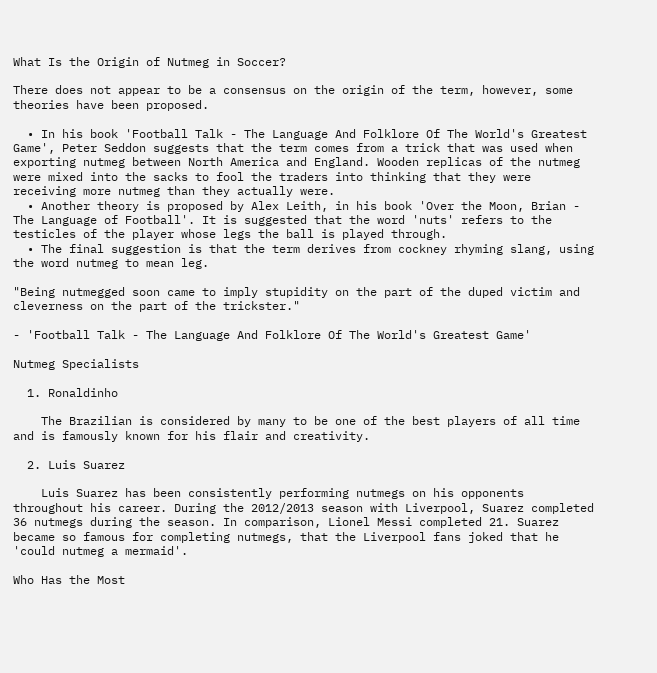What Is the Origin of Nutmeg in Soccer?

There does not appear to be a consensus on the origin of the term, however, some theories have been proposed.

  • In his book 'Football Talk - The Language And Folklore Of The World's Greatest Game', Peter Seddon suggests that the term comes from a trick that was used when exporting nutmeg between North America and England. Wooden replicas of the nutmeg were mixed into the sacks to fool the traders into thinking that they were receiving more nutmeg than they actually were.
  • Another theory is proposed by Alex Leith, in his book 'Over the Moon, Brian - The Language of Football'. It is suggested that the word 'nuts' refers to the testicles of the player whose legs the ball is played through.
  • The final suggestion is that the term derives from cockney rhyming slang, using the word nutmeg to mean leg.

"Being nutmegged soon came to imply stupidity on the part of the duped victim and cleverness on the part of the trickster."

- 'Football Talk - The Language And Folklore Of The World's Greatest Game'

Nutmeg Specialists

  1. Ronaldinho

    The Brazilian is considered by many to be one of the best players of all time and is famously known for his flair and creativity.

  2. Luis Suarez

    Luis Suarez has been consistently performing nutmegs on his opponents throughout his career. During the 2012/2013 season with Liverpool, Suarez completed 36 nutmegs during the season. In comparison, Lionel Messi completed 21. Suarez became so famous for completing nutmegs, that the Liverpool fans joked that he 'could nutmeg a mermaid'.

Who Has the Most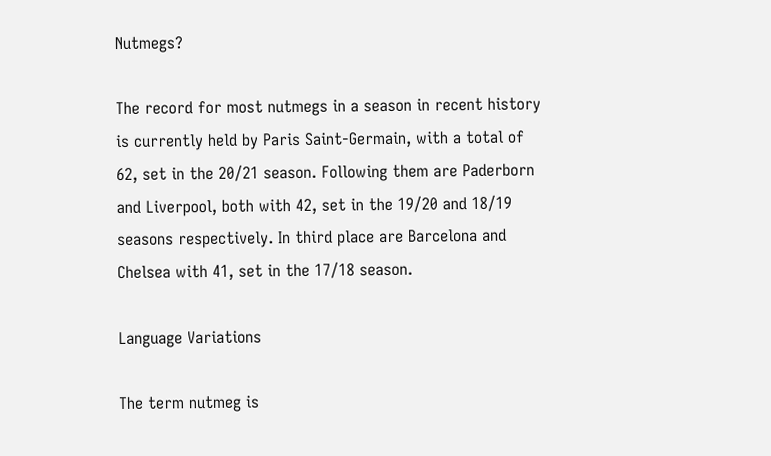Nutmegs?

The record for most nutmegs in a season in recent history is currently held by Paris Saint-Germain, with a total of 62, set in the 20/21 season. Following them are Paderborn and Liverpool, both with 42, set in the 19/20 and 18/19 seasons respectively. In third place are Barcelona and Chelsea with 41, set in the 17/18 season.

Language Variations

The term nutmeg is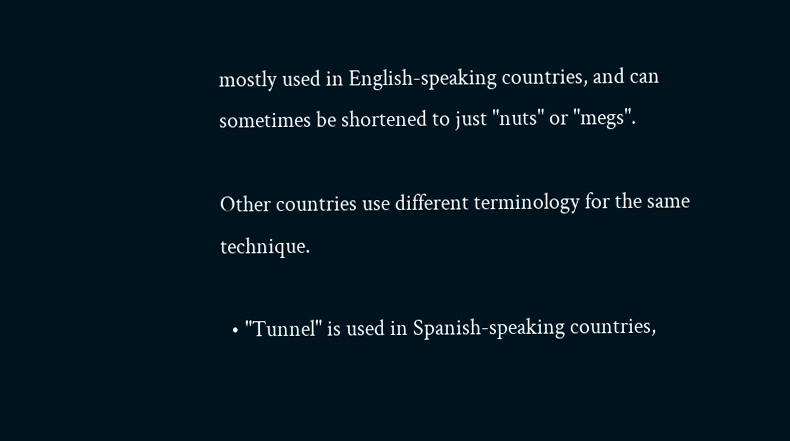mostly used in English-speaking countries, and can sometimes be shortened to just "nuts" or "megs".

Other countries use different terminology for the same technique.

  • "Tunnel" is used in Spanish-speaking countries,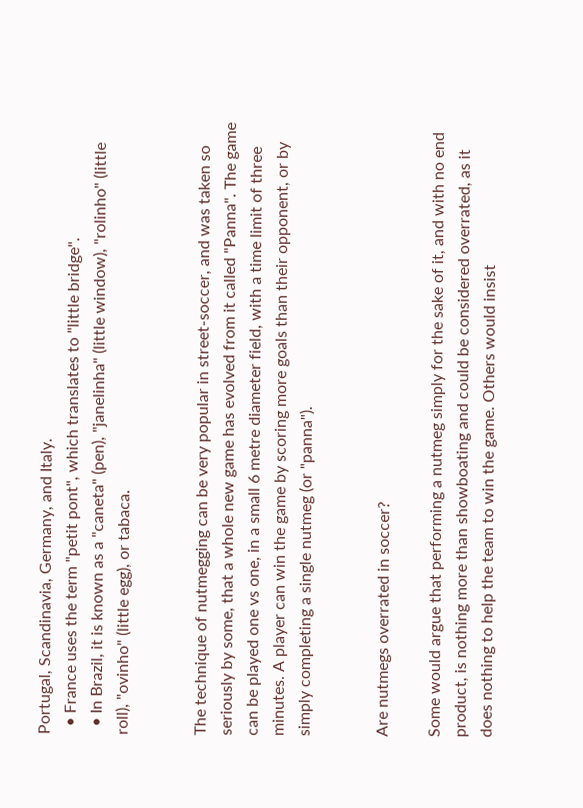Portugal, Scandinavia, Germany, and Italy.
  • France uses the term "petit pont", which translates to "little bridge".
  • In Brazil, it is known as a "caneta" (pen), "janelinha" (little window), "rolinho" (little roll), "ovinho" (little egg), or tabaca.


The technique of nutmegging can be very popular in street-soccer, and was taken so seriously by some, that a whole new game has evolved from it called "Panna". The game can be played one vs one, in a small 6 metre diameter field, with a time limit of three minutes. A player can win the game by scoring more goals than their opponent, or by simply completing a single nutmeg (or "panna").


Are nutmegs overrated in soccer?

Some would argue that performing a nutmeg simply for the sake of it, and with no end product, is nothing more than showboating and could be considered overrated, as it does nothing to help the team to win the game. Others would insist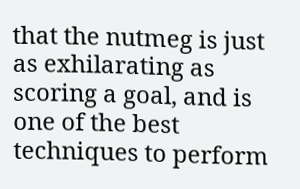that the nutmeg is just as exhilarating as scoring a goal, and is one of the best techniques to perform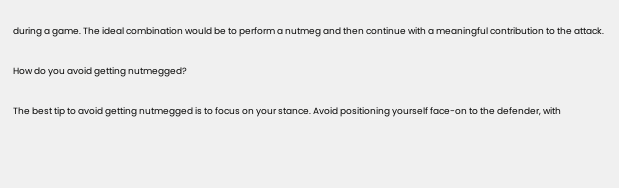during a game. The ideal combination would be to perform a nutmeg and then continue with a meaningful contribution to the attack.

How do you avoid getting nutmegged?

The best tip to avoid getting nutmegged is to focus on your stance. Avoid positioning yourself face-on to the defender, with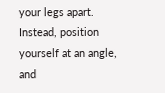your legs apart. Instead, position yourself at an angle, and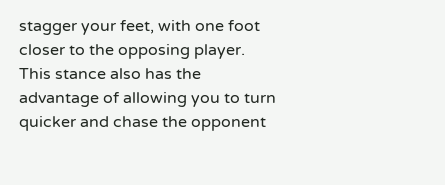stagger your feet, with one foot closer to the opposing player. This stance also has the advantage of allowing you to turn quicker and chase the opponent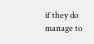if they do manage to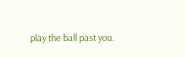play the ball past you.